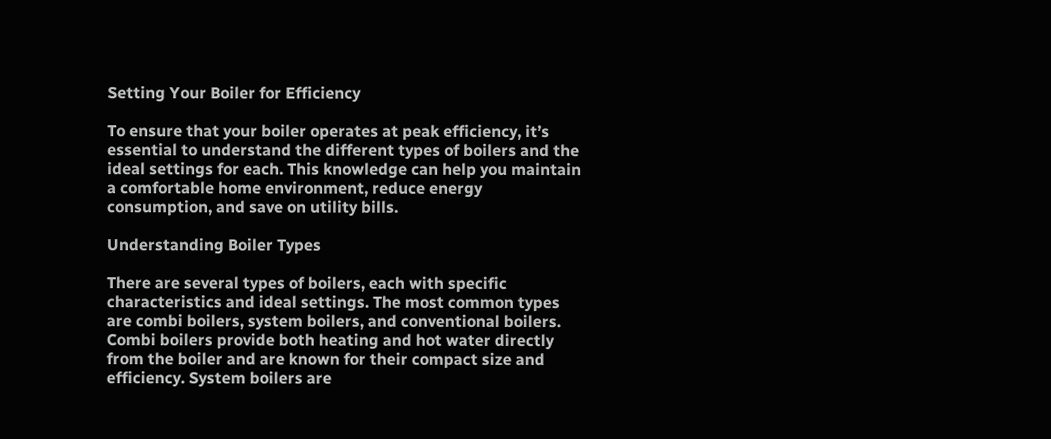Setting Your Boiler for Efficiency

To ensure that your boiler operates at peak efficiency, it’s essential to understand the different types of boilers and the ideal settings for each. This knowledge can help you maintain a comfortable home environment, reduce energy consumption, and save on utility bills.

Understanding Boiler Types

There are several types of boilers, each with specific characteristics and ideal settings. The most common types are combi boilers, system boilers, and conventional boilers. Combi boilers provide both heating and hot water directly from the boiler and are known for their compact size and efficiency. System boilers are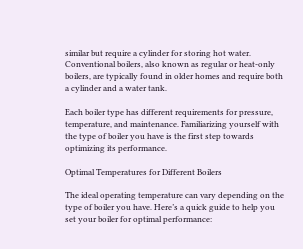similar but require a cylinder for storing hot water. Conventional boilers, also known as regular or heat-only boilers, are typically found in older homes and require both a cylinder and a water tank.

Each boiler type has different requirements for pressure, temperature, and maintenance. Familiarizing yourself with the type of boiler you have is the first step towards optimizing its performance.

Optimal Temperatures for Different Boilers

The ideal operating temperature can vary depending on the type of boiler you have. Here’s a quick guide to help you set your boiler for optimal performance: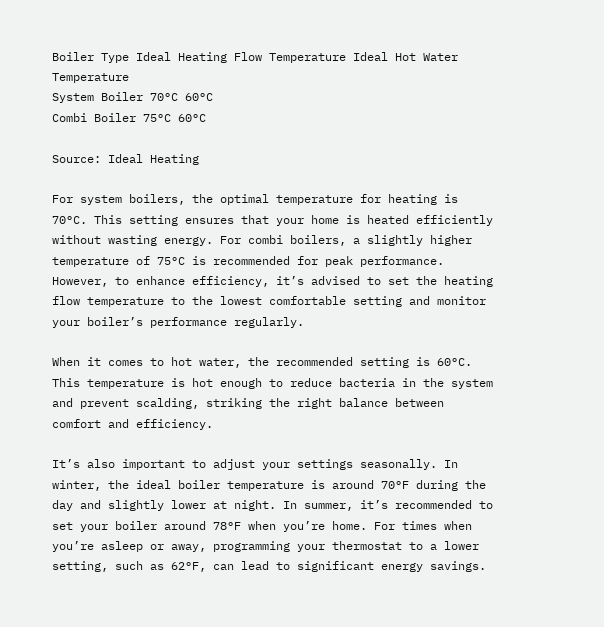Boiler Type Ideal Heating Flow Temperature Ideal Hot Water Temperature
System Boiler 70°C 60°C
Combi Boiler 75°C 60°C

Source: Ideal Heating

For system boilers, the optimal temperature for heating is 70°C. This setting ensures that your home is heated efficiently without wasting energy. For combi boilers, a slightly higher temperature of 75°C is recommended for peak performance. However, to enhance efficiency, it’s advised to set the heating flow temperature to the lowest comfortable setting and monitor your boiler’s performance regularly.

When it comes to hot water, the recommended setting is 60°C. This temperature is hot enough to reduce bacteria in the system and prevent scalding, striking the right balance between comfort and efficiency.

It’s also important to adjust your settings seasonally. In winter, the ideal boiler temperature is around 70°F during the day and slightly lower at night. In summer, it’s recommended to set your boiler around 78°F when you’re home. For times when you’re asleep or away, programming your thermostat to a lower setting, such as 62°F, can lead to significant energy savings.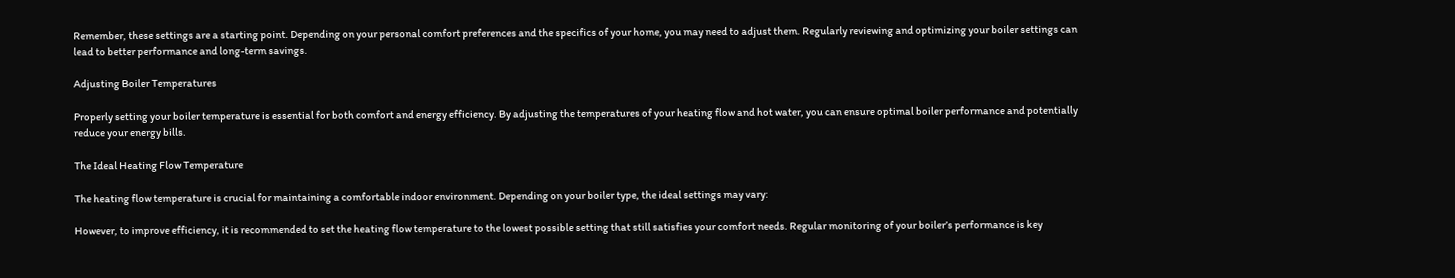Remember, these settings are a starting point. Depending on your personal comfort preferences and the specifics of your home, you may need to adjust them. Regularly reviewing and optimizing your boiler settings can lead to better performance and long-term savings.

Adjusting Boiler Temperatures

Properly setting your boiler temperature is essential for both comfort and energy efficiency. By adjusting the temperatures of your heating flow and hot water, you can ensure optimal boiler performance and potentially reduce your energy bills.

The Ideal Heating Flow Temperature

The heating flow temperature is crucial for maintaining a comfortable indoor environment. Depending on your boiler type, the ideal settings may vary:

However, to improve efficiency, it is recommended to set the heating flow temperature to the lowest possible setting that still satisfies your comfort needs. Regular monitoring of your boiler’s performance is key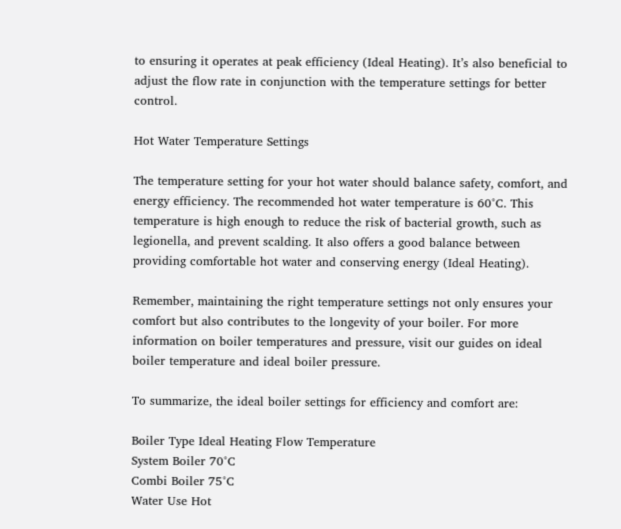to ensuring it operates at peak efficiency (Ideal Heating). It’s also beneficial to adjust the flow rate in conjunction with the temperature settings for better control.

Hot Water Temperature Settings

The temperature setting for your hot water should balance safety, comfort, and energy efficiency. The recommended hot water temperature is 60°C. This temperature is high enough to reduce the risk of bacterial growth, such as legionella, and prevent scalding. It also offers a good balance between providing comfortable hot water and conserving energy (Ideal Heating).

Remember, maintaining the right temperature settings not only ensures your comfort but also contributes to the longevity of your boiler. For more information on boiler temperatures and pressure, visit our guides on ideal boiler temperature and ideal boiler pressure.

To summarize, the ideal boiler settings for efficiency and comfort are:

Boiler Type Ideal Heating Flow Temperature
System Boiler 70°C
Combi Boiler 75°C
Water Use Hot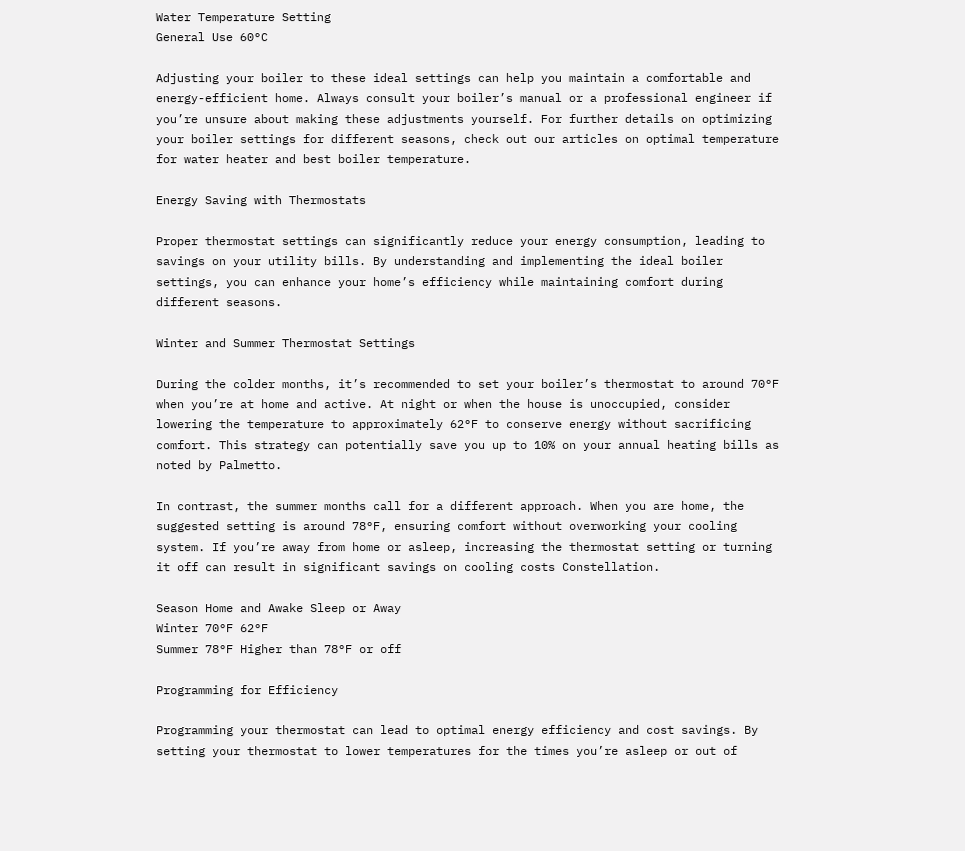Water Temperature Setting
General Use 60°C

Adjusting your boiler to these ideal settings can help you maintain a comfortable and energy-efficient home. Always consult your boiler’s manual or a professional engineer if you’re unsure about making these adjustments yourself. For further details on optimizing your boiler settings for different seasons, check out our articles on optimal temperature for water heater and best boiler temperature.

Energy Saving with Thermostats

Proper thermostat settings can significantly reduce your energy consumption, leading to savings on your utility bills. By understanding and implementing the ideal boiler settings, you can enhance your home’s efficiency while maintaining comfort during different seasons.

Winter and Summer Thermostat Settings

During the colder months, it’s recommended to set your boiler’s thermostat to around 70°F when you’re at home and active. At night or when the house is unoccupied, consider lowering the temperature to approximately 62°F to conserve energy without sacrificing comfort. This strategy can potentially save you up to 10% on your annual heating bills as noted by Palmetto.

In contrast, the summer months call for a different approach. When you are home, the suggested setting is around 78°F, ensuring comfort without overworking your cooling system. If you’re away from home or asleep, increasing the thermostat setting or turning it off can result in significant savings on cooling costs Constellation.

Season Home and Awake Sleep or Away
Winter 70°F 62°F
Summer 78°F Higher than 78°F or off

Programming for Efficiency

Programming your thermostat can lead to optimal energy efficiency and cost savings. By setting your thermostat to lower temperatures for the times you’re asleep or out of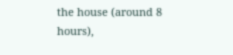the house (around 8 hours),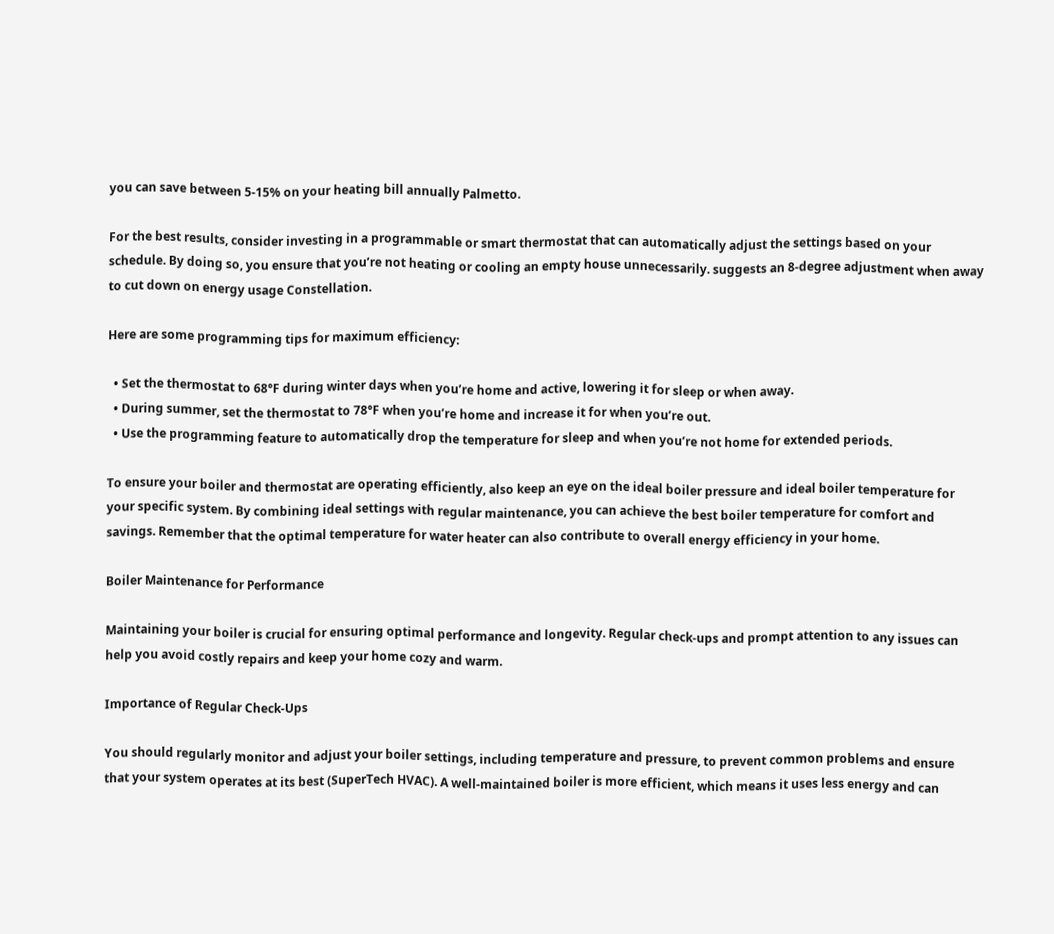you can save between 5-15% on your heating bill annually Palmetto.

For the best results, consider investing in a programmable or smart thermostat that can automatically adjust the settings based on your schedule. By doing so, you ensure that you’re not heating or cooling an empty house unnecessarily. suggests an 8-degree adjustment when away to cut down on energy usage Constellation.

Here are some programming tips for maximum efficiency:

  • Set the thermostat to 68°F during winter days when you’re home and active, lowering it for sleep or when away.
  • During summer, set the thermostat to 78°F when you’re home and increase it for when you’re out.
  • Use the programming feature to automatically drop the temperature for sleep and when you’re not home for extended periods.

To ensure your boiler and thermostat are operating efficiently, also keep an eye on the ideal boiler pressure and ideal boiler temperature for your specific system. By combining ideal settings with regular maintenance, you can achieve the best boiler temperature for comfort and savings. Remember that the optimal temperature for water heater can also contribute to overall energy efficiency in your home.

Boiler Maintenance for Performance

Maintaining your boiler is crucial for ensuring optimal performance and longevity. Regular check-ups and prompt attention to any issues can help you avoid costly repairs and keep your home cozy and warm.

Importance of Regular Check-Ups

You should regularly monitor and adjust your boiler settings, including temperature and pressure, to prevent common problems and ensure that your system operates at its best (SuperTech HVAC). A well-maintained boiler is more efficient, which means it uses less energy and can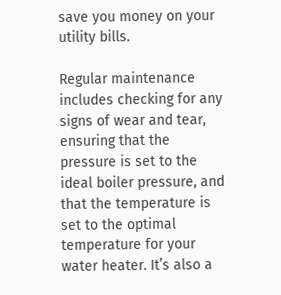save you money on your utility bills.

Regular maintenance includes checking for any signs of wear and tear, ensuring that the pressure is set to the ideal boiler pressure, and that the temperature is set to the optimal temperature for your water heater. It’s also a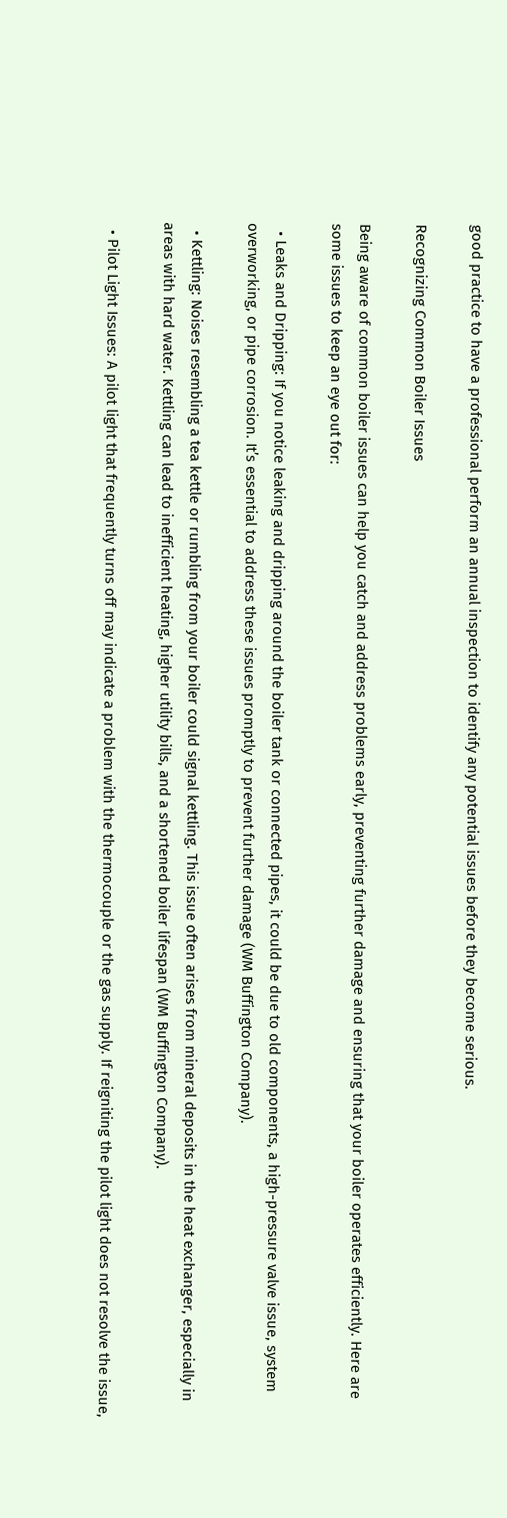good practice to have a professional perform an annual inspection to identify any potential issues before they become serious.

Recognizing Common Boiler Issues

Being aware of common boiler issues can help you catch and address problems early, preventing further damage and ensuring that your boiler operates efficiently. Here are some issues to keep an eye out for:

  • Leaks and Dripping: If you notice leaking and dripping around the boiler tank or connected pipes, it could be due to old components, a high-pressure valve issue, system overworking, or pipe corrosion. It’s essential to address these issues promptly to prevent further damage (WM Buffington Company).

  • Kettling: Noises resembling a tea kettle or rumbling from your boiler could signal kettling. This issue often arises from mineral deposits in the heat exchanger, especially in areas with hard water. Kettling can lead to inefficient heating, higher utility bills, and a shortened boiler lifespan (WM Buffington Company).

  • Pilot Light Issues: A pilot light that frequently turns off may indicate a problem with the thermocouple or the gas supply. If reigniting the pilot light does not resolve the issue,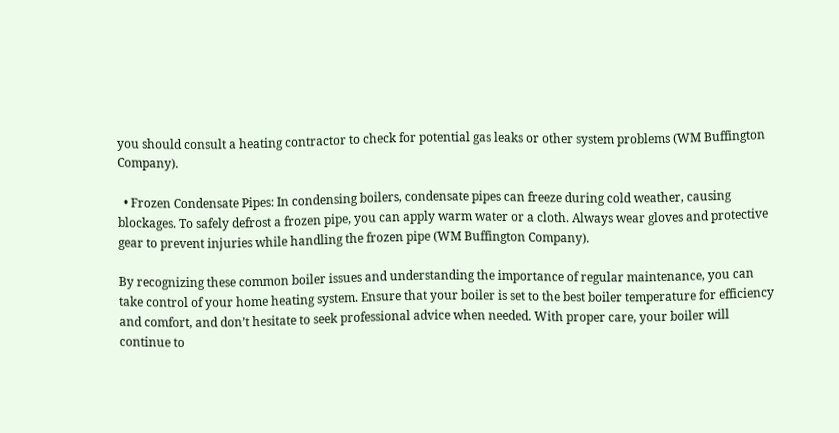you should consult a heating contractor to check for potential gas leaks or other system problems (WM Buffington Company).

  • Frozen Condensate Pipes: In condensing boilers, condensate pipes can freeze during cold weather, causing blockages. To safely defrost a frozen pipe, you can apply warm water or a cloth. Always wear gloves and protective gear to prevent injuries while handling the frozen pipe (WM Buffington Company).

By recognizing these common boiler issues and understanding the importance of regular maintenance, you can take control of your home heating system. Ensure that your boiler is set to the best boiler temperature for efficiency and comfort, and don’t hesitate to seek professional advice when needed. With proper care, your boiler will continue to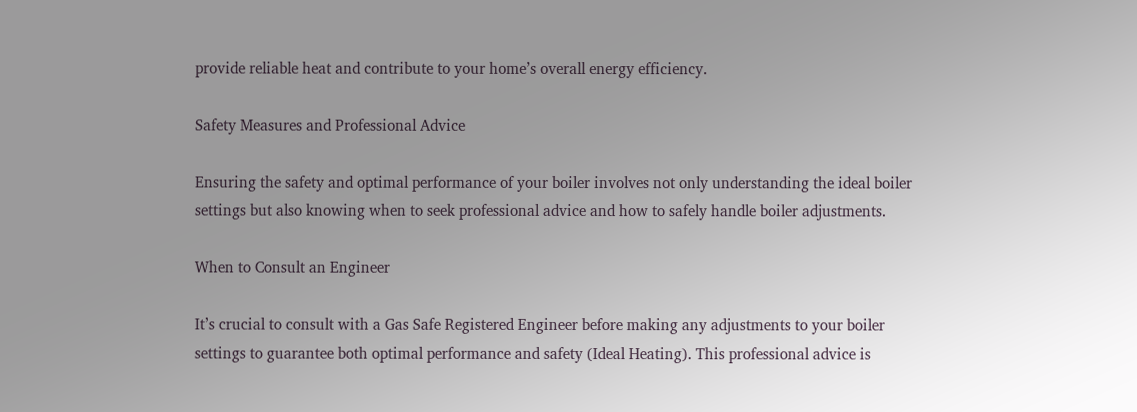provide reliable heat and contribute to your home’s overall energy efficiency.

Safety Measures and Professional Advice

Ensuring the safety and optimal performance of your boiler involves not only understanding the ideal boiler settings but also knowing when to seek professional advice and how to safely handle boiler adjustments.

When to Consult an Engineer

It’s crucial to consult with a Gas Safe Registered Engineer before making any adjustments to your boiler settings to guarantee both optimal performance and safety (Ideal Heating). This professional advice is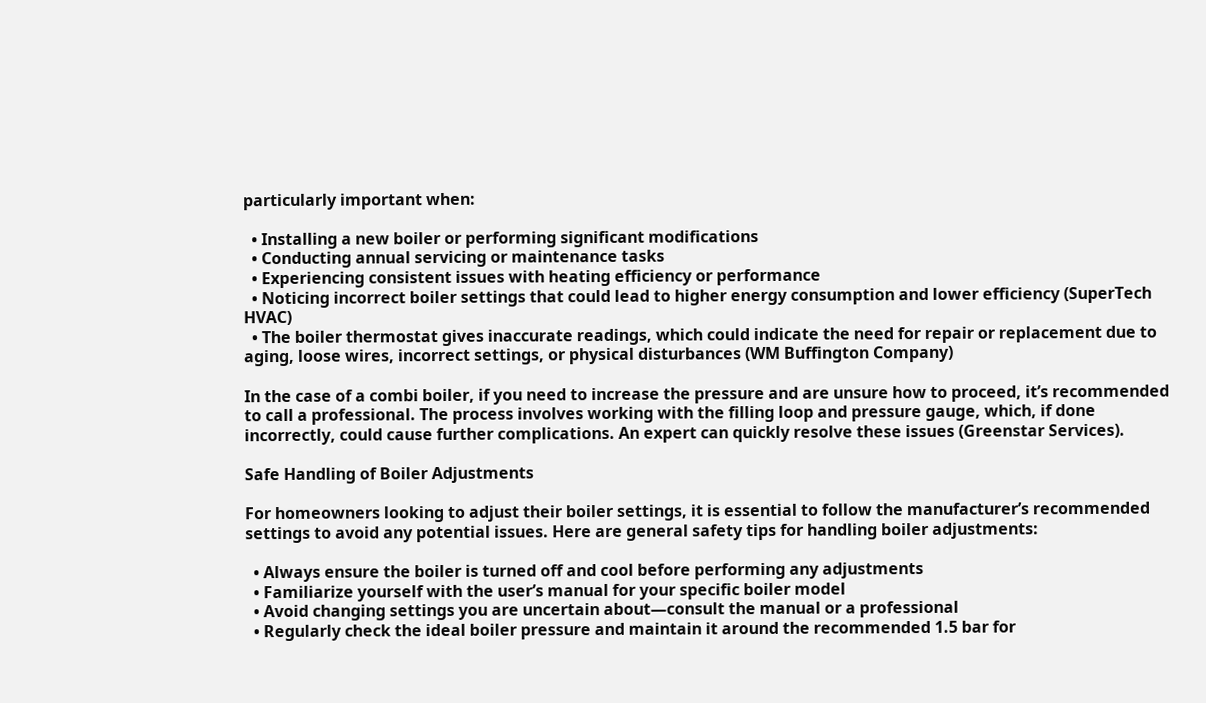particularly important when:

  • Installing a new boiler or performing significant modifications
  • Conducting annual servicing or maintenance tasks
  • Experiencing consistent issues with heating efficiency or performance
  • Noticing incorrect boiler settings that could lead to higher energy consumption and lower efficiency (SuperTech HVAC)
  • The boiler thermostat gives inaccurate readings, which could indicate the need for repair or replacement due to aging, loose wires, incorrect settings, or physical disturbances (WM Buffington Company)

In the case of a combi boiler, if you need to increase the pressure and are unsure how to proceed, it’s recommended to call a professional. The process involves working with the filling loop and pressure gauge, which, if done incorrectly, could cause further complications. An expert can quickly resolve these issues (Greenstar Services).

Safe Handling of Boiler Adjustments

For homeowners looking to adjust their boiler settings, it is essential to follow the manufacturer’s recommended settings to avoid any potential issues. Here are general safety tips for handling boiler adjustments:

  • Always ensure the boiler is turned off and cool before performing any adjustments
  • Familiarize yourself with the user’s manual for your specific boiler model
  • Avoid changing settings you are uncertain about—consult the manual or a professional
  • Regularly check the ideal boiler pressure and maintain it around the recommended 1.5 bar for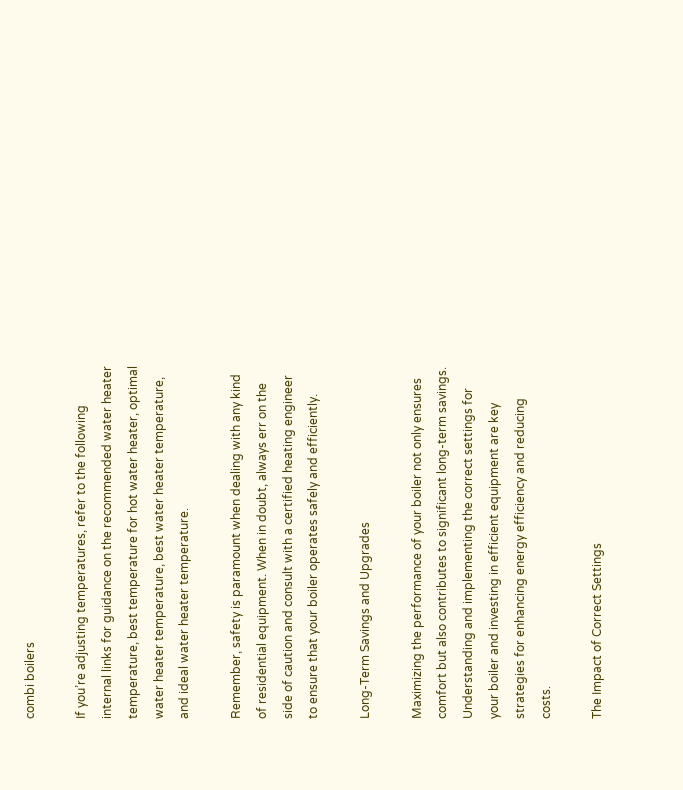combi boilers

If you’re adjusting temperatures, refer to the following internal links for guidance on the recommended water heater temperature, best temperature for hot water heater, optimal water heater temperature, best water heater temperature, and ideal water heater temperature.

Remember, safety is paramount when dealing with any kind of residential equipment. When in doubt, always err on the side of caution and consult with a certified heating engineer to ensure that your boiler operates safely and efficiently.

Long-Term Savings and Upgrades

Maximizing the performance of your boiler not only ensures comfort but also contributes to significant long-term savings. Understanding and implementing the correct settings for your boiler and investing in efficient equipment are key strategies for enhancing energy efficiency and reducing costs.

The Impact of Correct Settings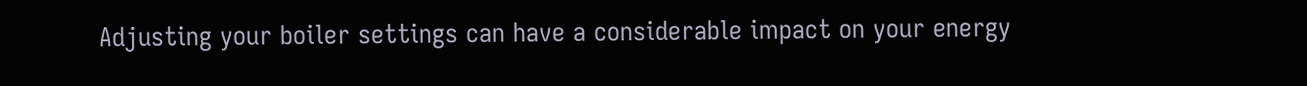Adjusting your boiler settings can have a considerable impact on your energy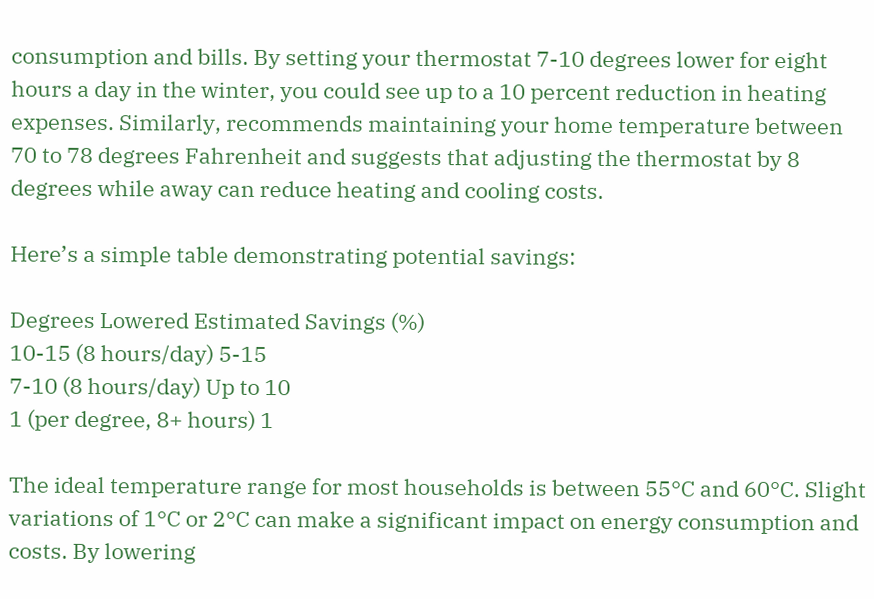consumption and bills. By setting your thermostat 7-10 degrees lower for eight hours a day in the winter, you could see up to a 10 percent reduction in heating expenses. Similarly, recommends maintaining your home temperature between 70 to 78 degrees Fahrenheit and suggests that adjusting the thermostat by 8 degrees while away can reduce heating and cooling costs.

Here’s a simple table demonstrating potential savings:

Degrees Lowered Estimated Savings (%)
10-15 (8 hours/day) 5-15
7-10 (8 hours/day) Up to 10
1 (per degree, 8+ hours) 1

The ideal temperature range for most households is between 55°C and 60°C. Slight variations of 1°C or 2°C can make a significant impact on energy consumption and costs. By lowering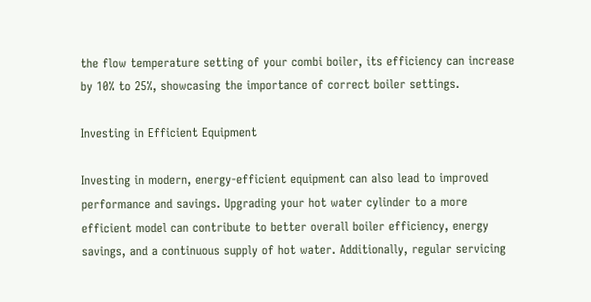the flow temperature setting of your combi boiler, its efficiency can increase by 10% to 25%, showcasing the importance of correct boiler settings.

Investing in Efficient Equipment

Investing in modern, energy-efficient equipment can also lead to improved performance and savings. Upgrading your hot water cylinder to a more efficient model can contribute to better overall boiler efficiency, energy savings, and a continuous supply of hot water. Additionally, regular servicing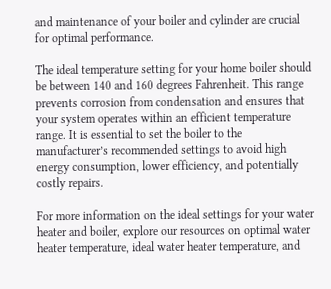and maintenance of your boiler and cylinder are crucial for optimal performance.

The ideal temperature setting for your home boiler should be between 140 and 160 degrees Fahrenheit. This range prevents corrosion from condensation and ensures that your system operates within an efficient temperature range. It is essential to set the boiler to the manufacturer’s recommended settings to avoid high energy consumption, lower efficiency, and potentially costly repairs.

For more information on the ideal settings for your water heater and boiler, explore our resources on optimal water heater temperature, ideal water heater temperature, and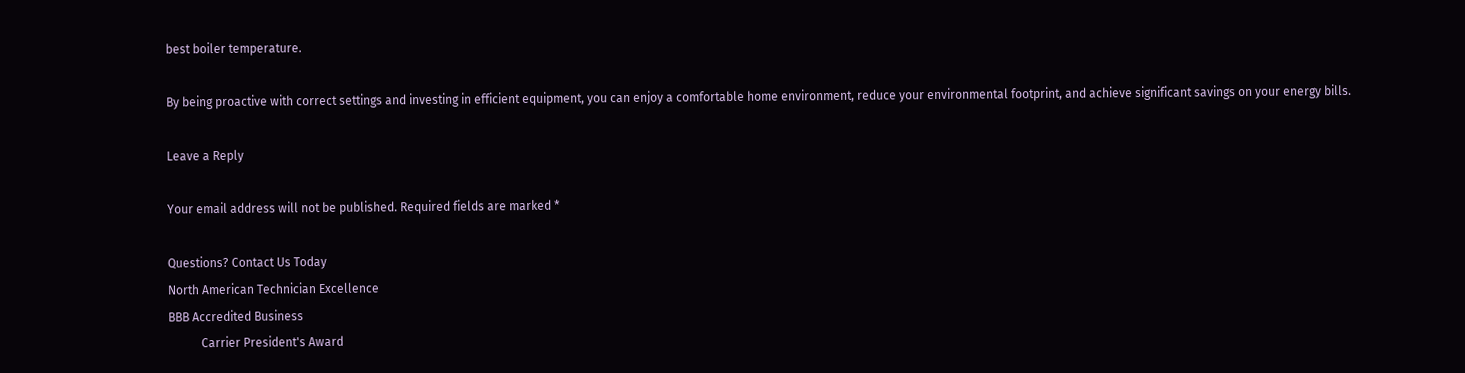best boiler temperature.

By being proactive with correct settings and investing in efficient equipment, you can enjoy a comfortable home environment, reduce your environmental footprint, and achieve significant savings on your energy bills.

Leave a Reply

Your email address will not be published. Required fields are marked *

Questions? Contact Us Today
North American Technician Excellence
BBB Accredited Business
           Carrier President's Award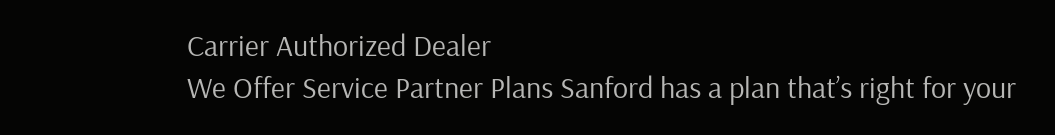Carrier Authorized Dealer
We Offer Service Partner Plans Sanford has a plan that’s right for your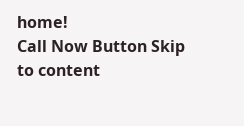home!
Call Now Button Skip to content